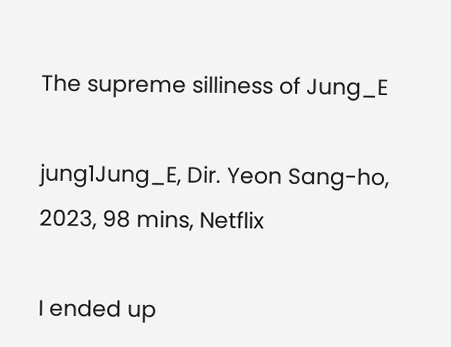The supreme silliness of Jung_E

jung1Jung_E, Dir. Yeon Sang-ho, 2023, 98 mins, Netflix

I ended up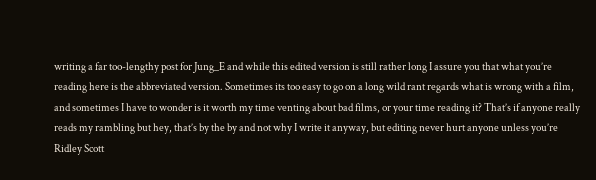writing a far too-lengthy post for Jung_E and while this edited version is still rather long I assure you that what you’re reading here is the abbreviated version. Sometimes its too easy to go on a long wild rant regards what is wrong with a film, and sometimes I have to wonder is it worth my time venting about bad films, or your time reading it? That’s if anyone really reads my rambling but hey, that’s by the by and not why I write it anyway, but editing never hurt anyone unless you’re Ridley Scott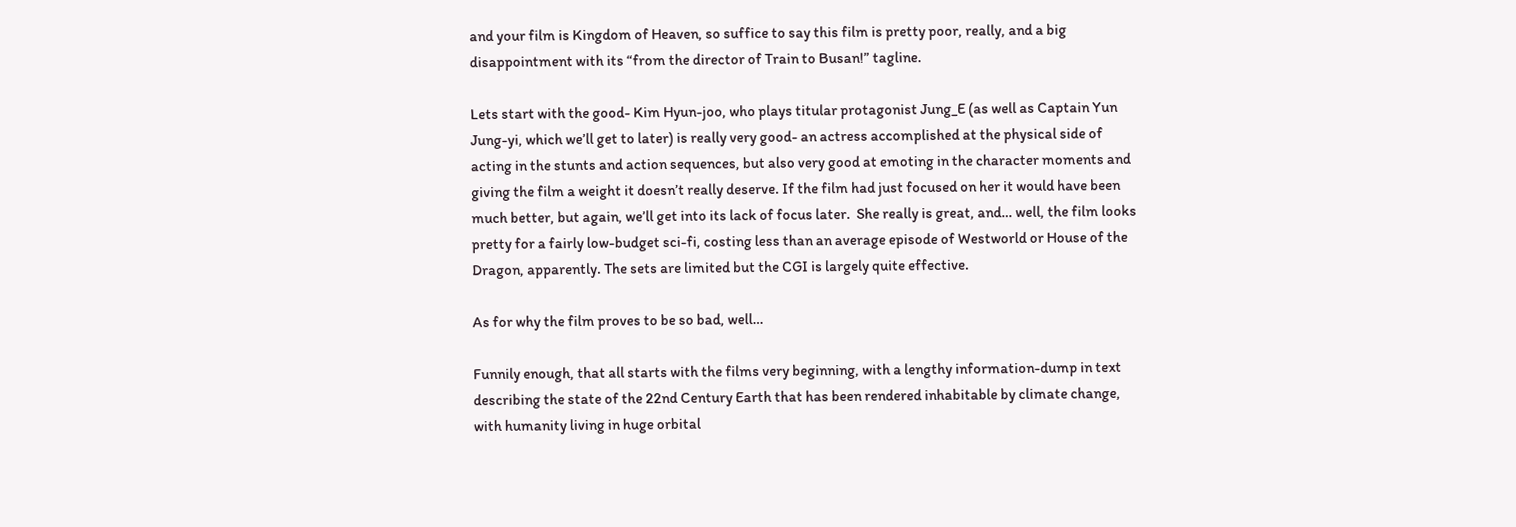and your film is Kingdom of Heaven, so suffice to say this film is pretty poor, really, and a big disappointment with its “from the director of Train to Busan!” tagline.

Lets start with the good- Kim Hyun-joo, who plays titular protagonist Jung_E (as well as Captain Yun Jung-yi, which we’ll get to later) is really very good- an actress accomplished at the physical side of acting in the stunts and action sequences, but also very good at emoting in the character moments and giving the film a weight it doesn’t really deserve. If the film had just focused on her it would have been much better, but again, we’ll get into its lack of focus later.  She really is great, and… well, the film looks pretty for a fairly low-budget sci-fi, costing less than an average episode of Westworld or House of the Dragon, apparently. The sets are limited but the CGI is largely quite effective.

As for why the film proves to be so bad, well…

Funnily enough, that all starts with the films very beginning, with a lengthy information-dump in text describing the state of the 22nd Century Earth that has been rendered inhabitable by climate change, with humanity living in huge orbital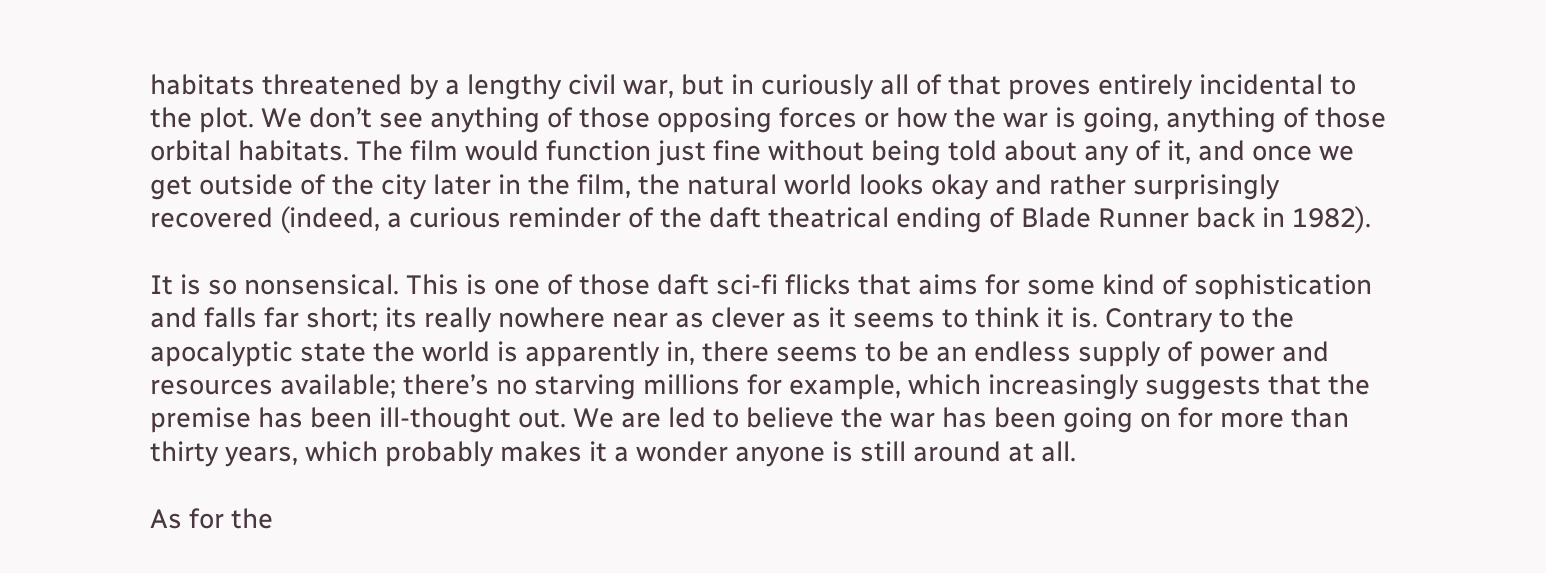habitats threatened by a lengthy civil war, but in curiously all of that proves entirely incidental to the plot. We don’t see anything of those opposing forces or how the war is going, anything of those orbital habitats. The film would function just fine without being told about any of it, and once we get outside of the city later in the film, the natural world looks okay and rather surprisingly recovered (indeed, a curious reminder of the daft theatrical ending of Blade Runner back in 1982).

It is so nonsensical. This is one of those daft sci-fi flicks that aims for some kind of sophistication and falls far short; its really nowhere near as clever as it seems to think it is. Contrary to the apocalyptic state the world is apparently in, there seems to be an endless supply of power and resources available; there’s no starving millions for example, which increasingly suggests that the premise has been ill-thought out. We are led to believe the war has been going on for more than thirty years, which probably makes it a wonder anyone is still around at all.

As for the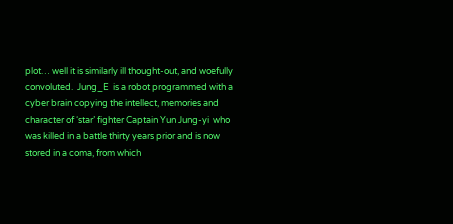plot… well it is similarly ill thought-out, and woefully convoluted.  Jung_E  is a robot programmed with a cyber brain copying the intellect, memories and character of ‘star’ fighter Captain Yun Jung-yi  who was killed in a battle thirty years prior and is now stored in a coma, from which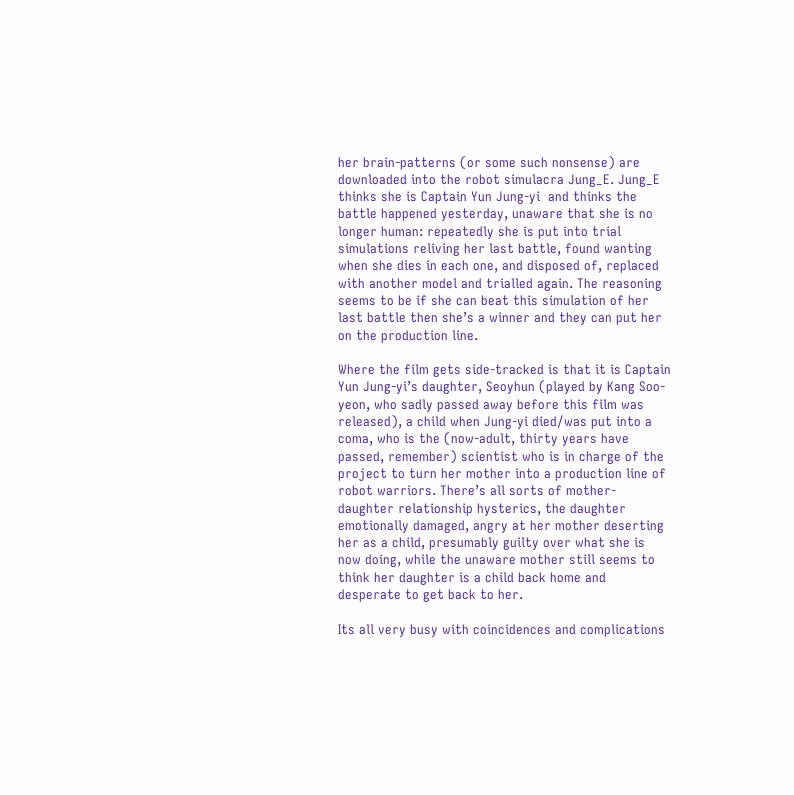her brain-patterns (or some such nonsense) are downloaded into the robot simulacra Jung_E. Jung_E thinks she is Captain Yun Jung-yi  and thinks the battle happened yesterday, unaware that she is no longer human: repeatedly she is put into trial simulations reliving her last battle, found wanting when she dies in each one, and disposed of, replaced with another model and trialled again. The reasoning seems to be if she can beat this simulation of her last battle then she’s a winner and they can put her on the production line.

Where the film gets side-tracked is that it is Captain Yun Jung-yi’s daughter, Seoyhun (played by Kang Soo-yeon, who sadly passed away before this film was released), a child when Jung-yi died/was put into a coma, who is the (now-adult, thirty years have passed, remember) scientist who is in charge of the project to turn her mother into a production line of robot warriors. There’s all sorts of mother-daughter relationship hysterics, the daughter emotionally damaged, angry at her mother deserting her as a child, presumably guilty over what she is now doing, while the unaware mother still seems to think her daughter is a child back home and desperate to get back to her.

Its all very busy with coincidences and complications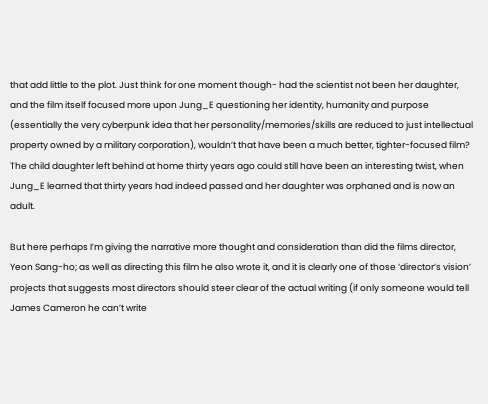that add little to the plot. Just think for one moment though- had the scientist not been her daughter, and the film itself focused more upon Jung_E questioning her identity, humanity and purpose (essentially the very cyberpunk idea that her personality/memories/skills are reduced to just intellectual property owned by a military corporation), wouldn’t that have been a much better, tighter-focused film? The child daughter left behind at home thirty years ago could still have been an interesting twist, when Jung_E learned that thirty years had indeed passed and her daughter was orphaned and is now an adult.

But here perhaps I’m giving the narrative more thought and consideration than did the films director, Yeon Sang-ho; as well as directing this film he also wrote it, and it is clearly one of those ‘director’s vision’ projects that suggests most directors should steer clear of the actual writing (if only someone would tell James Cameron he can’t write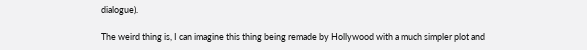dialogue).

The weird thing is, I can imagine this thing being remade by Hollywood with a much simpler plot and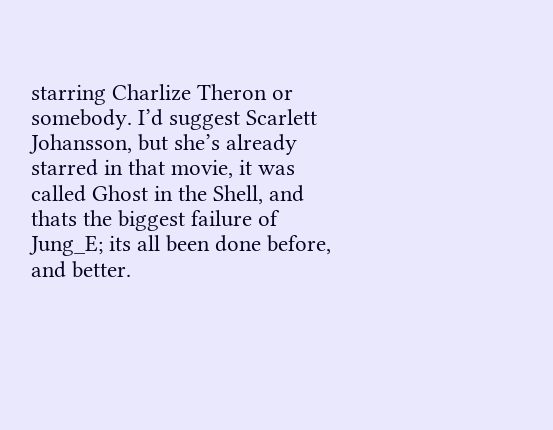starring Charlize Theron or somebody. I’d suggest Scarlett Johansson, but she’s already starred in that movie, it was called Ghost in the Shell, and thats the biggest failure of Jung_E; its all been done before, and better.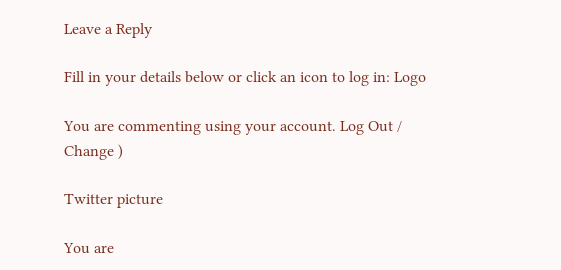Leave a Reply

Fill in your details below or click an icon to log in: Logo

You are commenting using your account. Log Out /  Change )

Twitter picture

You are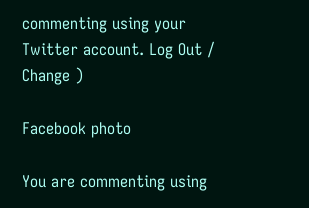commenting using your Twitter account. Log Out /  Change )

Facebook photo

You are commenting using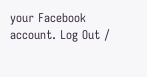your Facebook account. Log Out /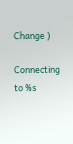Change )

Connecting to %s